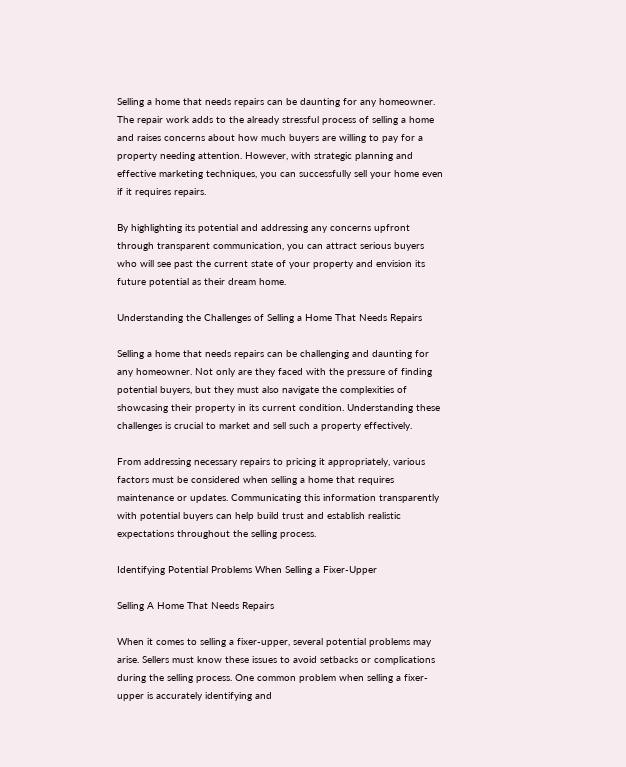Selling a home that needs repairs can be daunting for any homeowner. The repair work adds to the already stressful process of selling a home and raises concerns about how much buyers are willing to pay for a property needing attention. However, with strategic planning and effective marketing techniques, you can successfully sell your home even if it requires repairs.

By highlighting its potential and addressing any concerns upfront through transparent communication, you can attract serious buyers who will see past the current state of your property and envision its future potential as their dream home.

Understanding the Challenges of Selling a Home That Needs Repairs

Selling a home that needs repairs can be challenging and daunting for any homeowner. Not only are they faced with the pressure of finding potential buyers, but they must also navigate the complexities of showcasing their property in its current condition. Understanding these challenges is crucial to market and sell such a property effectively.

From addressing necessary repairs to pricing it appropriately, various factors must be considered when selling a home that requires maintenance or updates. Communicating this information transparently with potential buyers can help build trust and establish realistic expectations throughout the selling process.

Identifying Potential Problems When Selling a Fixer-Upper

Selling A Home That Needs Repairs

When it comes to selling a fixer-upper, several potential problems may arise. Sellers must know these issues to avoid setbacks or complications during the selling process. One common problem when selling a fixer-upper is accurately identifying and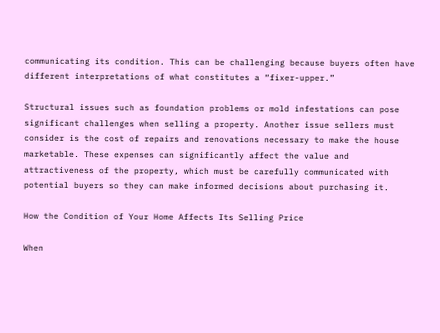communicating its condition. This can be challenging because buyers often have different interpretations of what constitutes a “fixer-upper.”

Structural issues such as foundation problems or mold infestations can pose significant challenges when selling a property. Another issue sellers must consider is the cost of repairs and renovations necessary to make the house marketable. These expenses can significantly affect the value and attractiveness of the property, which must be carefully communicated with potential buyers so they can make informed decisions about purchasing it.

How the Condition of Your Home Affects Its Selling Price

When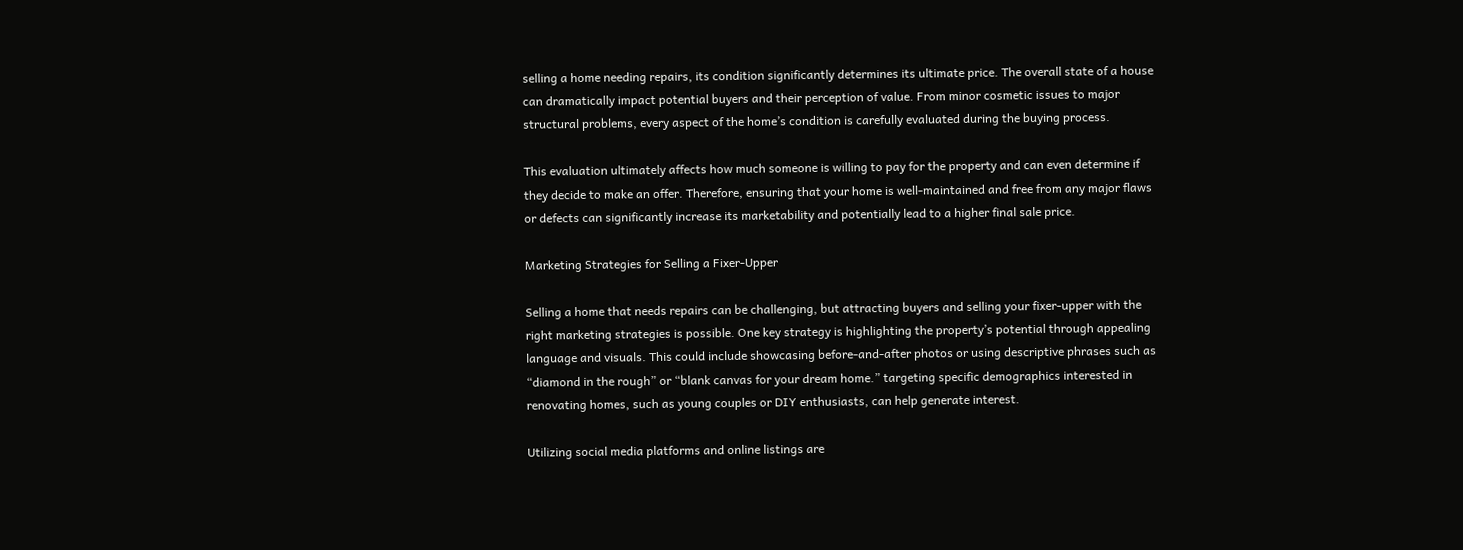selling a home needing repairs, its condition significantly determines its ultimate price. The overall state of a house can dramatically impact potential buyers and their perception of value. From minor cosmetic issues to major structural problems, every aspect of the home’s condition is carefully evaluated during the buying process.

This evaluation ultimately affects how much someone is willing to pay for the property and can even determine if they decide to make an offer. Therefore, ensuring that your home is well-maintained and free from any major flaws or defects can significantly increase its marketability and potentially lead to a higher final sale price.

Marketing Strategies for Selling a Fixer-Upper

Selling a home that needs repairs can be challenging, but attracting buyers and selling your fixer-upper with the right marketing strategies is possible. One key strategy is highlighting the property’s potential through appealing language and visuals. This could include showcasing before-and-after photos or using descriptive phrases such as “diamond in the rough” or “blank canvas for your dream home.” targeting specific demographics interested in renovating homes, such as young couples or DIY enthusiasts, can help generate interest.

Utilizing social media platforms and online listings are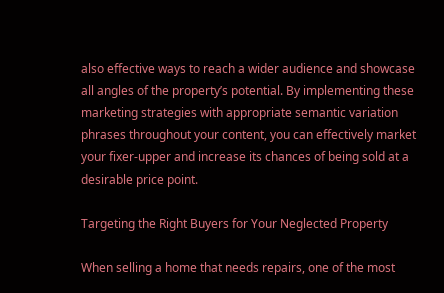also effective ways to reach a wider audience and showcase all angles of the property’s potential. By implementing these marketing strategies with appropriate semantic variation phrases throughout your content, you can effectively market your fixer-upper and increase its chances of being sold at a desirable price point.

Targeting the Right Buyers for Your Neglected Property

When selling a home that needs repairs, one of the most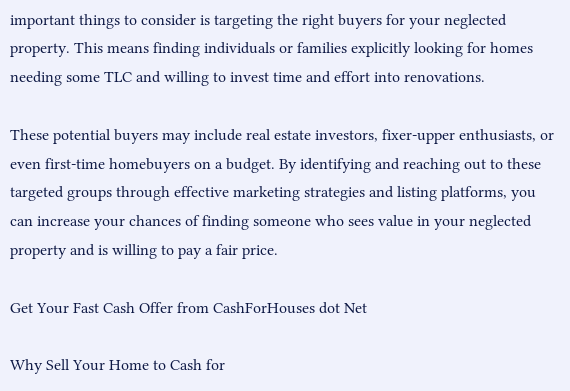important things to consider is targeting the right buyers for your neglected property. This means finding individuals or families explicitly looking for homes needing some TLC and willing to invest time and effort into renovations.

These potential buyers may include real estate investors, fixer-upper enthusiasts, or even first-time homebuyers on a budget. By identifying and reaching out to these targeted groups through effective marketing strategies and listing platforms, you can increase your chances of finding someone who sees value in your neglected property and is willing to pay a fair price.

Get Your Fast Cash Offer from CashForHouses dot Net

Why Sell Your Home to Cash for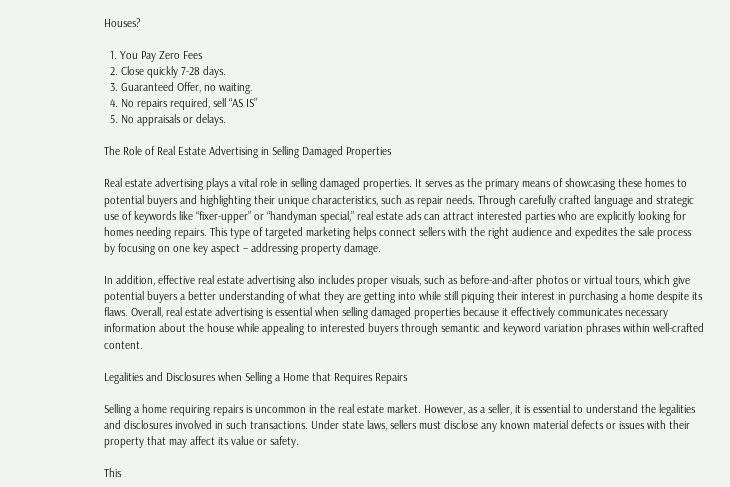Houses?

  1. You Pay Zero Fees
  2. Close quickly 7-28 days.
  3. Guaranteed Offer, no waiting.
  4. No repairs required, sell “AS IS”
  5. No appraisals or delays.

The Role of Real Estate Advertising in Selling Damaged Properties

Real estate advertising plays a vital role in selling damaged properties. It serves as the primary means of showcasing these homes to potential buyers and highlighting their unique characteristics, such as repair needs. Through carefully crafted language and strategic use of keywords like “fixer-upper” or “handyman special,” real estate ads can attract interested parties who are explicitly looking for homes needing repairs. This type of targeted marketing helps connect sellers with the right audience and expedites the sale process by focusing on one key aspect – addressing property damage.

In addition, effective real estate advertising also includes proper visuals, such as before-and-after photos or virtual tours, which give potential buyers a better understanding of what they are getting into while still piquing their interest in purchasing a home despite its flaws. Overall, real estate advertising is essential when selling damaged properties because it effectively communicates necessary information about the house while appealing to interested buyers through semantic and keyword variation phrases within well-crafted content.

Legalities and Disclosures when Selling a Home that Requires Repairs

Selling a home requiring repairs is uncommon in the real estate market. However, as a seller, it is essential to understand the legalities and disclosures involved in such transactions. Under state laws, sellers must disclose any known material defects or issues with their property that may affect its value or safety.

This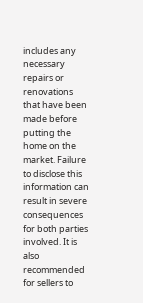includes any necessary repairs or renovations that have been made before putting the home on the market. Failure to disclose this information can result in severe consequences for both parties involved. It is also recommended for sellers to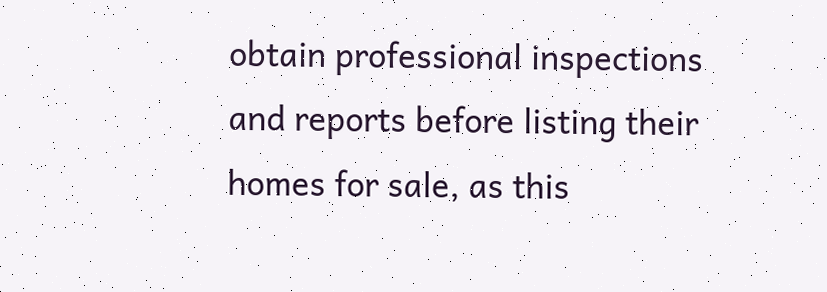obtain professional inspections and reports before listing their homes for sale, as this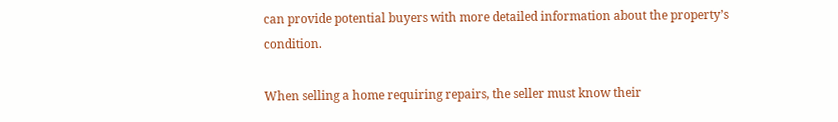can provide potential buyers with more detailed information about the property’s condition.

When selling a home requiring repairs, the seller must know their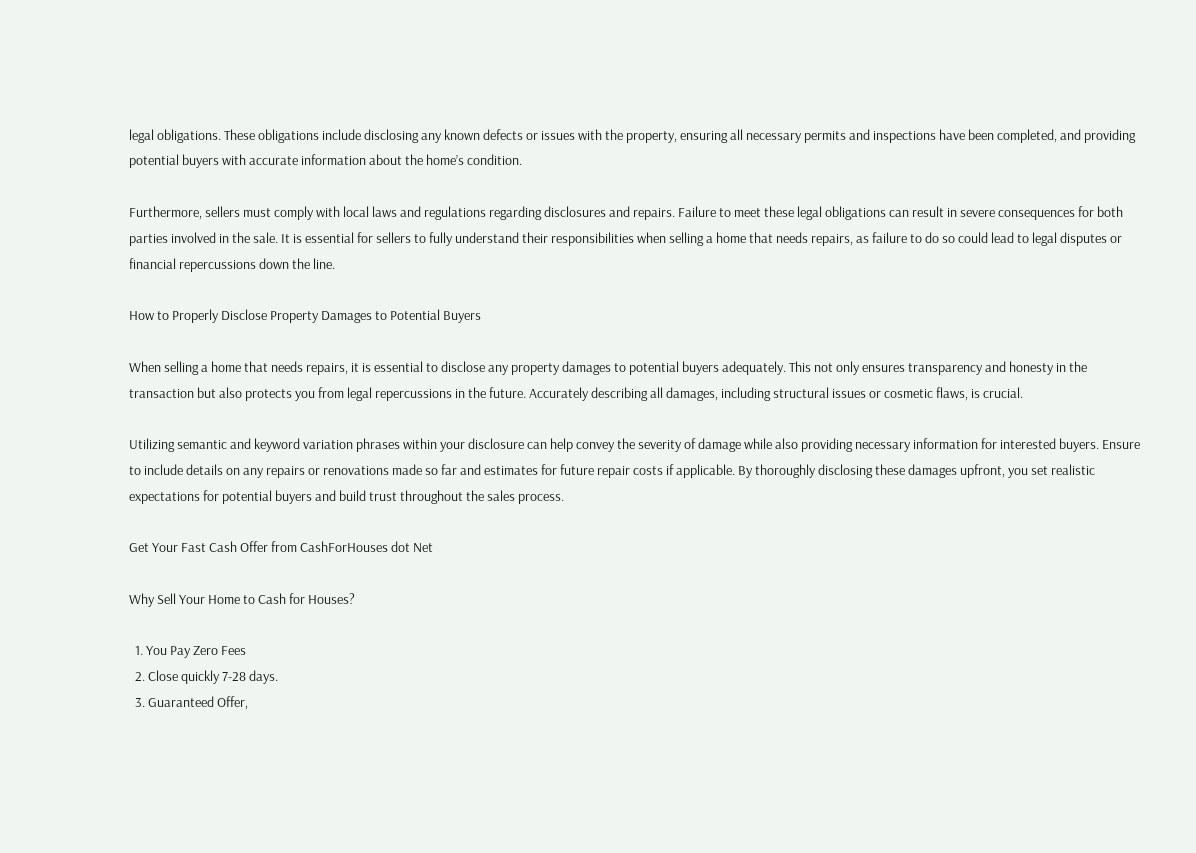legal obligations. These obligations include disclosing any known defects or issues with the property, ensuring all necessary permits and inspections have been completed, and providing potential buyers with accurate information about the home’s condition.

Furthermore, sellers must comply with local laws and regulations regarding disclosures and repairs. Failure to meet these legal obligations can result in severe consequences for both parties involved in the sale. It is essential for sellers to fully understand their responsibilities when selling a home that needs repairs, as failure to do so could lead to legal disputes or financial repercussions down the line.

How to Properly Disclose Property Damages to Potential Buyers

When selling a home that needs repairs, it is essential to disclose any property damages to potential buyers adequately. This not only ensures transparency and honesty in the transaction but also protects you from legal repercussions in the future. Accurately describing all damages, including structural issues or cosmetic flaws, is crucial.

Utilizing semantic and keyword variation phrases within your disclosure can help convey the severity of damage while also providing necessary information for interested buyers. Ensure to include details on any repairs or renovations made so far and estimates for future repair costs if applicable. By thoroughly disclosing these damages upfront, you set realistic expectations for potential buyers and build trust throughout the sales process.

Get Your Fast Cash Offer from CashForHouses dot Net

Why Sell Your Home to Cash for Houses?

  1. You Pay Zero Fees
  2. Close quickly 7-28 days.
  3. Guaranteed Offer,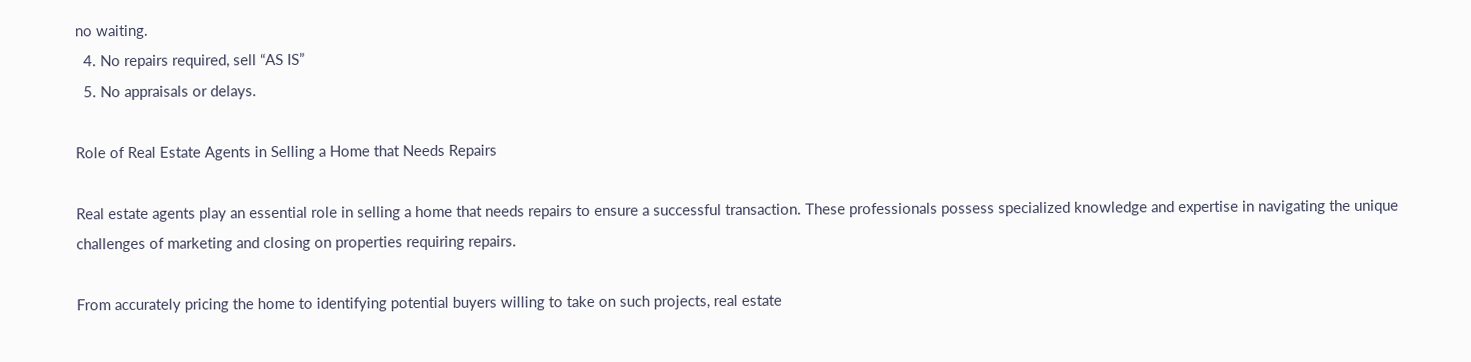no waiting.
  4. No repairs required, sell “AS IS”
  5. No appraisals or delays.

Role of Real Estate Agents in Selling a Home that Needs Repairs

Real estate agents play an essential role in selling a home that needs repairs to ensure a successful transaction. These professionals possess specialized knowledge and expertise in navigating the unique challenges of marketing and closing on properties requiring repairs.

From accurately pricing the home to identifying potential buyers willing to take on such projects, real estate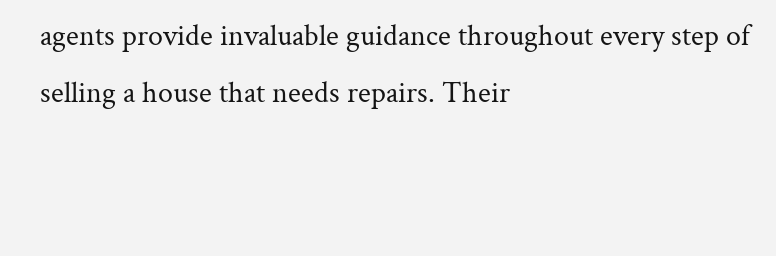agents provide invaluable guidance throughout every step of selling a house that needs repairs. Their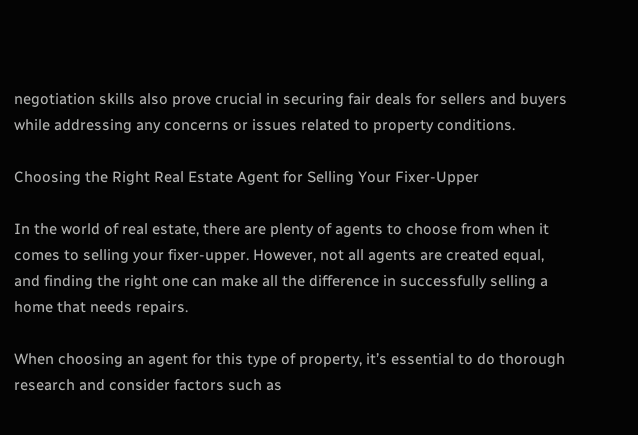negotiation skills also prove crucial in securing fair deals for sellers and buyers while addressing any concerns or issues related to property conditions.

Choosing the Right Real Estate Agent for Selling Your Fixer-Upper

In the world of real estate, there are plenty of agents to choose from when it comes to selling your fixer-upper. However, not all agents are created equal, and finding the right one can make all the difference in successfully selling a home that needs repairs.

When choosing an agent for this type of property, it’s essential to do thorough research and consider factors such as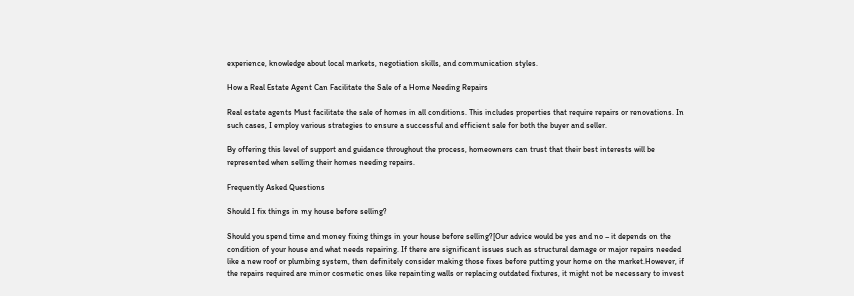experience, knowledge about local markets, negotiation skills, and communication styles.

How a Real Estate Agent Can Facilitate the Sale of a Home Needing Repairs

Real estate agents Must facilitate the sale of homes in all conditions. This includes properties that require repairs or renovations. In such cases, I employ various strategies to ensure a successful and efficient sale for both the buyer and seller.

By offering this level of support and guidance throughout the process, homeowners can trust that their best interests will be represented when selling their homes needing repairs.

Frequently Asked Questions

Should I fix things in my house before selling?

Should you spend time and money fixing things in your house before selling?[Our advice would be yes and no – it depends on the condition of your house and what needs repairing. If there are significant issues such as structural damage or major repairs needed like a new roof or plumbing system, then definitely consider making those fixes before putting your home on the market.However, if the repairs required are minor cosmetic ones like repainting walls or replacing outdated fixtures, it might not be necessary to invest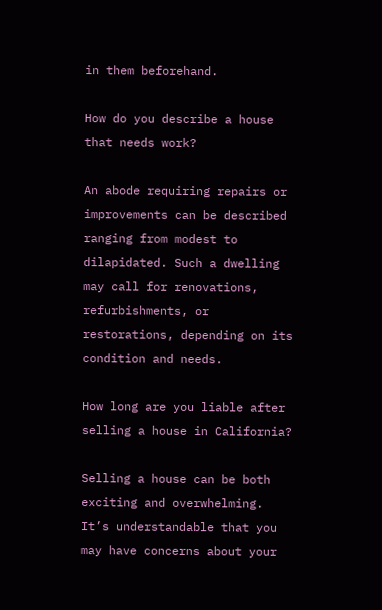in them beforehand.

How do you describe a house that needs work?

An abode requiring repairs or improvements can be described ranging from modest to dilapidated. Such a dwelling may call for renovations, refurbishments, or restorations, depending on its condition and needs.

How long are you liable after selling a house in California?

Selling a house can be both exciting and overwhelming. It’s understandable that you may have concerns about your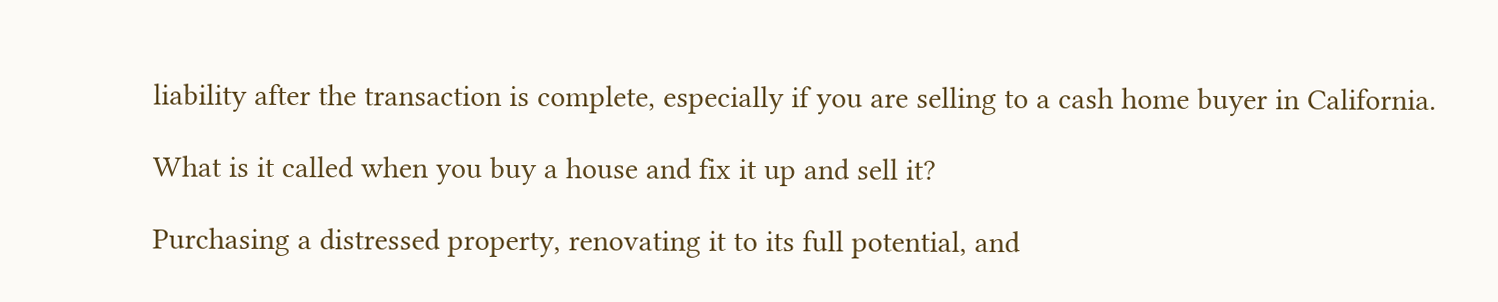liability after the transaction is complete, especially if you are selling to a cash home buyer in California.

What is it called when you buy a house and fix it up and sell it?

Purchasing a distressed property, renovating it to its full potential, and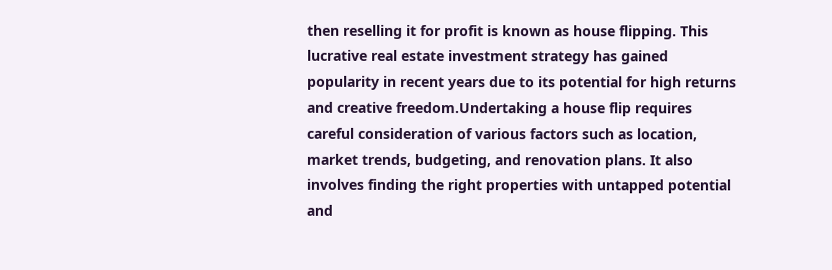then reselling it for profit is known as house flipping. This lucrative real estate investment strategy has gained popularity in recent years due to its potential for high returns and creative freedom.Undertaking a house flip requires careful consideration of various factors such as location, market trends, budgeting, and renovation plans. It also involves finding the right properties with untapped potential and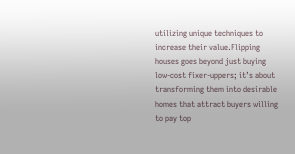utilizing unique techniques to increase their value.Flipping houses goes beyond just buying low-cost fixer-uppers; it’s about transforming them into desirable homes that attract buyers willing to pay top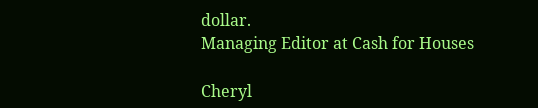dollar.
Managing Editor at Cash for Houses

Cheryl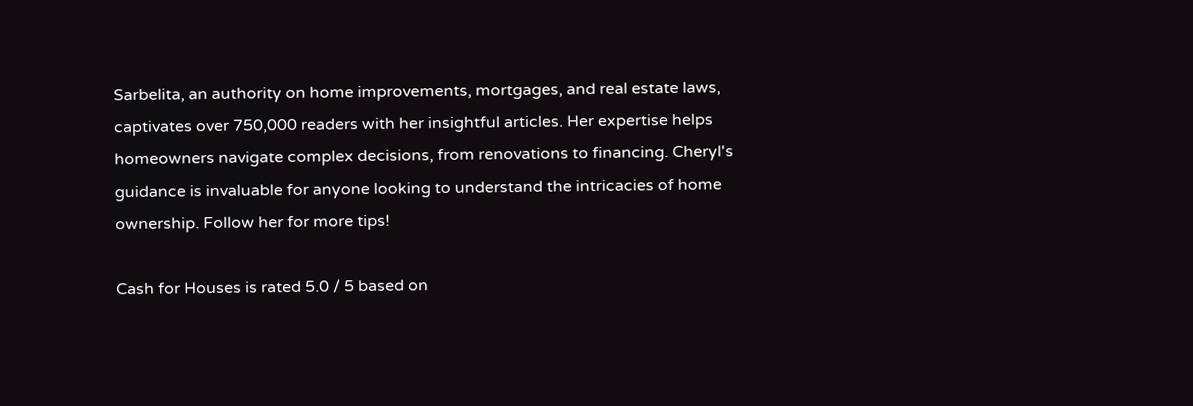Sarbelita, an authority on home improvements, mortgages, and real estate laws, captivates over 750,000 readers with her insightful articles. Her expertise helps homeowners navigate complex decisions, from renovations to financing. Cheryl's guidance is invaluable for anyone looking to understand the intricacies of home ownership. Follow her for more tips!

Cash for Houses is rated 5.0 / 5 based on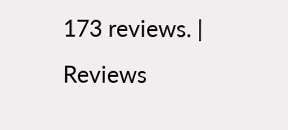173 reviews. | Reviews